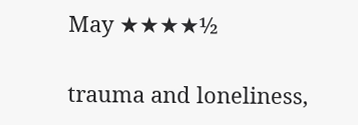May ★★★★½

trauma and loneliness,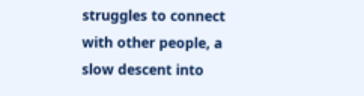struggles to connect with other people, a slow descent into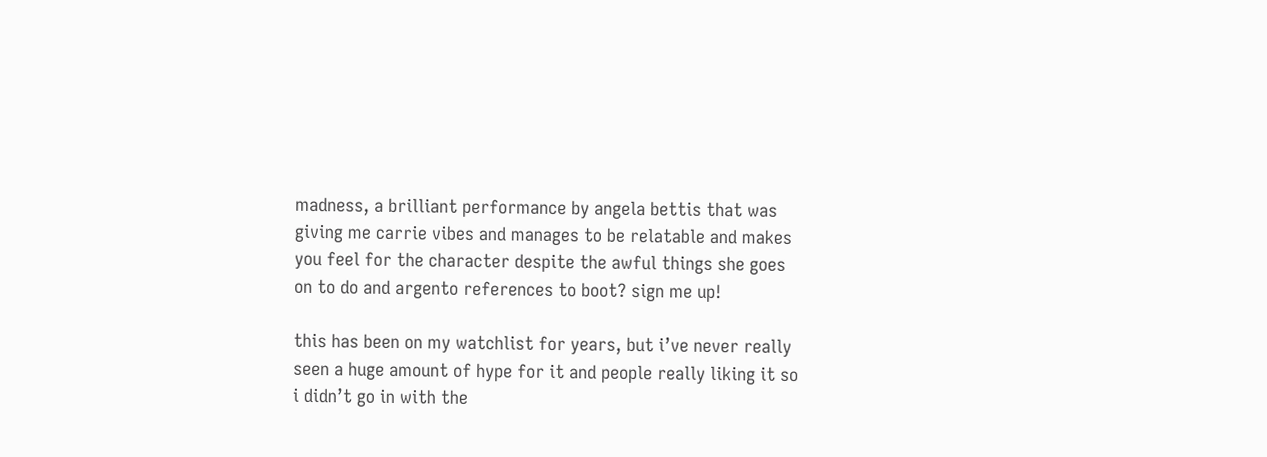madness, a brilliant performance by angela bettis that was giving me carrie vibes and manages to be relatable and makes you feel for the character despite the awful things she goes on to do and argento references to boot? sign me up!

this has been on my watchlist for years, but i’ve never really seen a huge amount of hype for it and people really liking it so i didn’t go in with the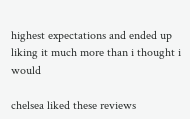highest expectations and ended up liking it much more than i thought i would

chelsea liked these reviews